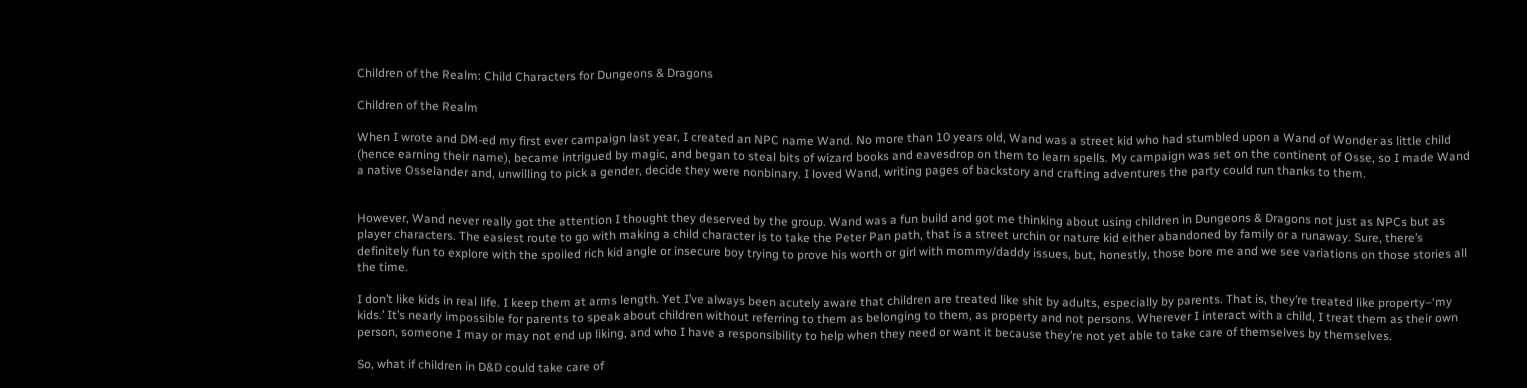Children of the Realm: Child Characters for Dungeons & Dragons

Children of the Realm

When I wrote and DM-ed my first ever campaign last year, I created an NPC name Wand. No more than 10 years old, Wand was a street kid who had stumbled upon a Wand of Wonder as little child (hence earning their name), became intrigued by magic, and began to steal bits of wizard books and eavesdrop on them to learn spells. My campaign was set on the continent of Osse, so I made Wand a native Osselander and, unwilling to pick a gender, decide they were nonbinary. I loved Wand, writing pages of backstory and crafting adventures the party could run thanks to them.


However, Wand never really got the attention I thought they deserved by the group. Wand was a fun build and got me thinking about using children in Dungeons & Dragons not just as NPCs but as player characters. The easiest route to go with making a child character is to take the Peter Pan path, that is a street urchin or nature kid either abandoned by family or a runaway. Sure, there’s definitely fun to explore with the spoiled rich kid angle or insecure boy trying to prove his worth or girl with mommy/daddy issues, but, honestly, those bore me and we see variations on those stories all the time.

I don’t like kids in real life. I keep them at arms length. Yet I’ve always been acutely aware that children are treated like shit by adults, especially by parents. That is, they’re treated like property–‘my kids.’ It’s nearly impossible for parents to speak about children without referring to them as belonging to them, as property and not persons. Wherever I interact with a child, I treat them as their own person, someone I may or may not end up liking, and who I have a responsibility to help when they need or want it because they’re not yet able to take care of themselves by themselves.

So, what if children in D&D could take care of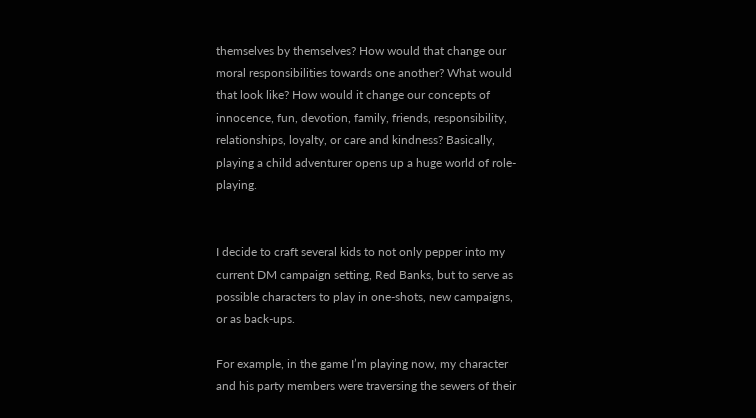themselves by themselves? How would that change our moral responsibilities towards one another? What would that look like? How would it change our concepts of innocence, fun, devotion, family, friends, responsibility, relationships, loyalty, or care and kindness? Basically, playing a child adventurer opens up a huge world of role-playing.


I decide to craft several kids to not only pepper into my current DM campaign setting, Red Banks, but to serve as possible characters to play in one-shots, new campaigns, or as back-ups.

For example, in the game I’m playing now, my character and his party members were traversing the sewers of their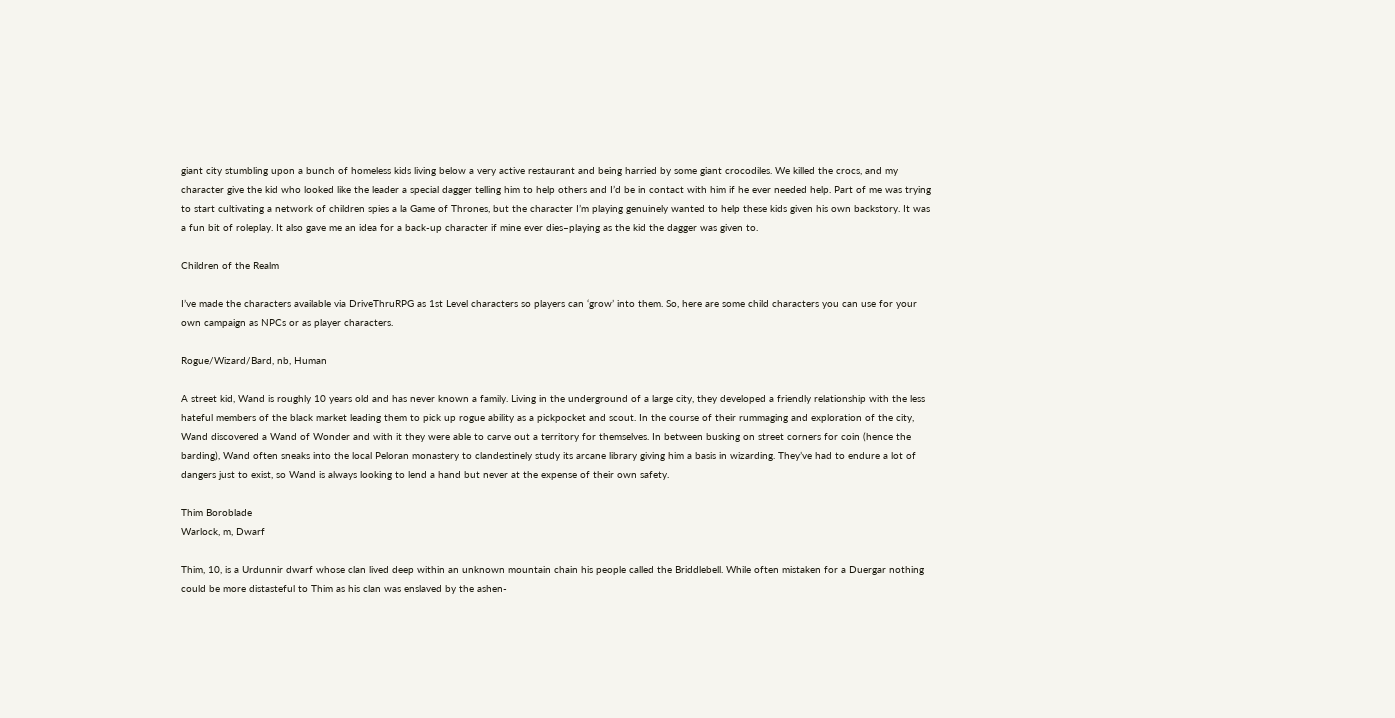giant city stumbling upon a bunch of homeless kids living below a very active restaurant and being harried by some giant crocodiles. We killed the crocs, and my character give the kid who looked like the leader a special dagger telling him to help others and I’d be in contact with him if he ever needed help. Part of me was trying to start cultivating a network of children spies a la Game of Thrones, but the character I’m playing genuinely wanted to help these kids given his own backstory. It was a fun bit of roleplay. It also gave me an idea for a back-up character if mine ever dies–playing as the kid the dagger was given to.

Children of the Realm

I’ve made the characters available via DriveThruRPG as 1st Level characters so players can ‘grow’ into them. So, here are some child characters you can use for your own campaign as NPCs or as player characters.

Rogue/Wizard/Bard, nb, Human

A street kid, Wand is roughly 10 years old and has never known a family. Living in the underground of a large city, they developed a friendly relationship with the less hateful members of the black market leading them to pick up rogue ability as a pickpocket and scout. In the course of their rummaging and exploration of the city, Wand discovered a Wand of Wonder and with it they were able to carve out a territory for themselves. In between busking on street corners for coin (hence the barding), Wand often sneaks into the local Peloran monastery to clandestinely study its arcane library giving him a basis in wizarding. They’ve had to endure a lot of dangers just to exist, so Wand is always looking to lend a hand but never at the expense of their own safety.

Thim Boroblade
Warlock, m, Dwarf

Thim, 10, is a Urdunnir dwarf whose clan lived deep within an unknown mountain chain his people called the Briddlebell. While often mistaken for a Duergar nothing could be more distasteful to Thim as his clan was enslaved by the ashen-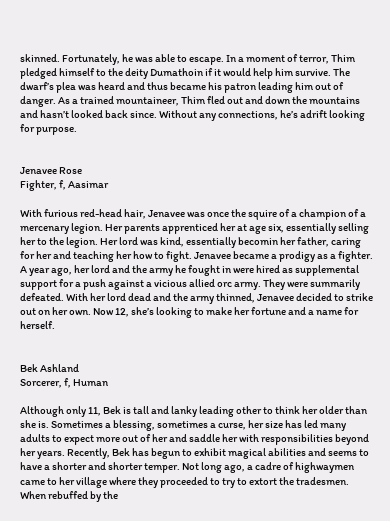skinned. Fortunately, he was able to escape. In a moment of terror, Thim pledged himself to the deity Dumathoin if it would help him survive. The dwarf’s plea was heard and thus became his patron leading him out of danger. As a trained mountaineer, Thim fled out and down the mountains and hasn’t looked back since. Without any connections, he’s adrift looking for purpose.


Jenavee Rose
Fighter, f, Aasimar

With furious red-head hair, Jenavee was once the squire of a champion of a mercenary legion. Her parents apprenticed her at age six, essentially selling her to the legion. Her lord was kind, essentially becomin her father, caring for her and teaching her how to fight. Jenavee became a prodigy as a fighter. A year ago, her lord and the army he fought in were hired as supplemental support for a push against a vicious allied orc army. They were summarily defeated. With her lord dead and the army thinned, Jenavee decided to strike out on her own. Now 12, she’s looking to make her fortune and a name for herself.


Bek Ashland
Sorcerer, f, Human

Although only 11, Bek is tall and lanky leading other to think her older than she is. Sometimes a blessing, sometimes a curse, her size has led many adults to expect more out of her and saddle her with responsibilities beyond her years. Recently, Bek has begun to exhibit magical abilities and seems to have a shorter and shorter temper. Not long ago, a cadre of highwaymen came to her village where they proceeded to try to extort the tradesmen. When rebuffed by the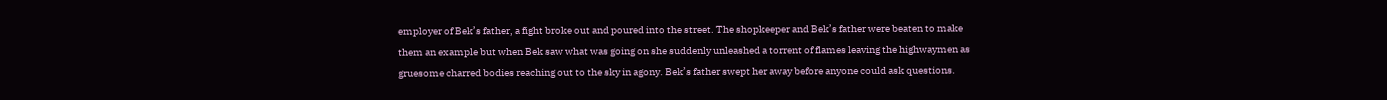employer of Bek’s father, a fight broke out and poured into the street. The shopkeeper and Bek’s father were beaten to make them an example but when Bek saw what was going on she suddenly unleashed a torrent of flames leaving the highwaymen as gruesome charred bodies reaching out to the sky in agony. Bek’s father swept her away before anyone could ask questions.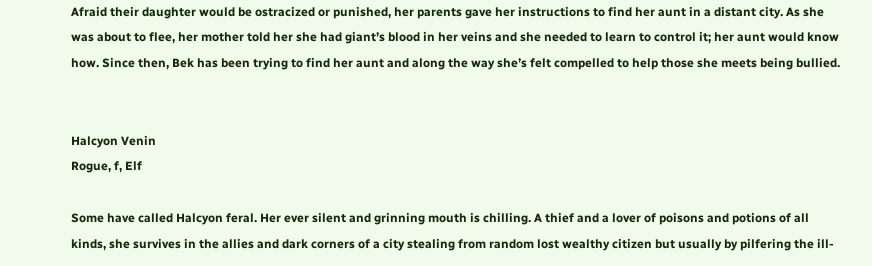Afraid their daughter would be ostracized or punished, her parents gave her instructions to find her aunt in a distant city. As she was about to flee, her mother told her she had giant’s blood in her veins and she needed to learn to control it; her aunt would know how. Since then, Bek has been trying to find her aunt and along the way she’s felt compelled to help those she meets being bullied.


Halcyon Venin
Rogue, f, Elf

Some have called Halcyon feral. Her ever silent and grinning mouth is chilling. A thief and a lover of poisons and potions of all kinds, she survives in the allies and dark corners of a city stealing from random lost wealthy citizen but usually by pilfering the ill-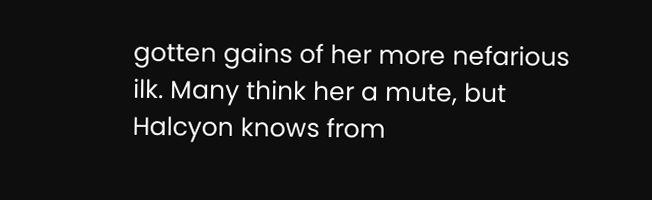gotten gains of her more nefarious ilk. Many think her a mute, but Halcyon knows from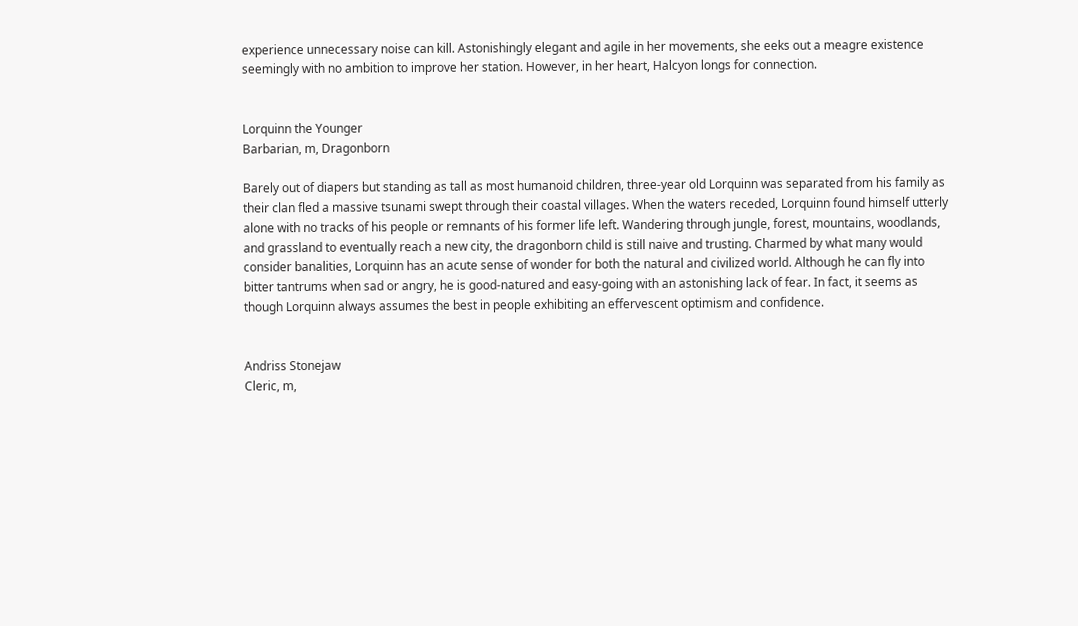experience unnecessary noise can kill. Astonishingly elegant and agile in her movements, she eeks out a meagre existence seemingly with no ambition to improve her station. However, in her heart, Halcyon longs for connection.


Lorquinn the Younger
Barbarian, m, Dragonborn

Barely out of diapers but standing as tall as most humanoid children, three-year old Lorquinn was separated from his family as their clan fled a massive tsunami swept through their coastal villages. When the waters receded, Lorquinn found himself utterly alone with no tracks of his people or remnants of his former life left. Wandering through jungle, forest, mountains, woodlands, and grassland to eventually reach a new city, the dragonborn child is still naive and trusting. Charmed by what many would consider banalities, Lorquinn has an acute sense of wonder for both the natural and civilized world. Although he can fly into bitter tantrums when sad or angry, he is good-natured and easy-going with an astonishing lack of fear. In fact, it seems as though Lorquinn always assumes the best in people exhibiting an effervescent optimism and confidence.


Andriss Stonejaw
Cleric, m,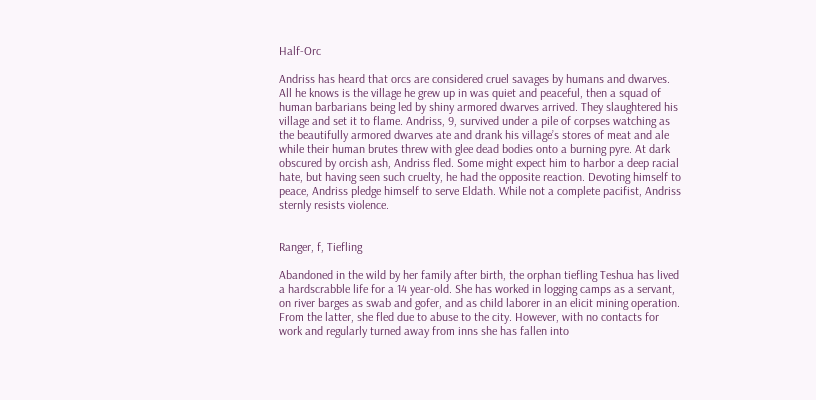Half-Orc

Andriss has heard that orcs are considered cruel savages by humans and dwarves. All he knows is the village he grew up in was quiet and peaceful, then a squad of human barbarians being led by shiny armored dwarves arrived. They slaughtered his village and set it to flame. Andriss, 9, survived under a pile of corpses watching as the beautifully armored dwarves ate and drank his village’s stores of meat and ale while their human brutes threw with glee dead bodies onto a burning pyre. At dark obscured by orcish ash, Andriss fled. Some might expect him to harbor a deep racial hate, but having seen such cruelty, he had the opposite reaction. Devoting himself to peace, Andriss pledge himself to serve Eldath. While not a complete pacifist, Andriss sternly resists violence.


Ranger, f, Tiefling

Abandoned in the wild by her family after birth, the orphan tiefling Teshua has lived a hardscrabble life for a 14 year-old. She has worked in logging camps as a servant, on river barges as swab and gofer, and as child laborer in an elicit mining operation. From the latter, she fled due to abuse to the city. However, with no contacts for work and regularly turned away from inns she has fallen into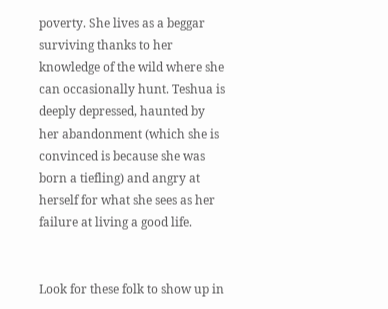poverty. She lives as a beggar surviving thanks to her knowledge of the wild where she can occasionally hunt. Teshua is deeply depressed, haunted by her abandonment (which she is convinced is because she was born a tiefling) and angry at herself for what she sees as her failure at living a good life.


Look for these folk to show up in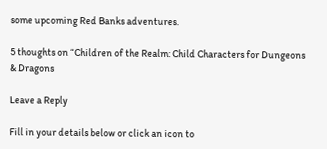some upcoming Red Banks adventures.

5 thoughts on “Children of the Realm: Child Characters for Dungeons & Dragons

Leave a Reply

Fill in your details below or click an icon to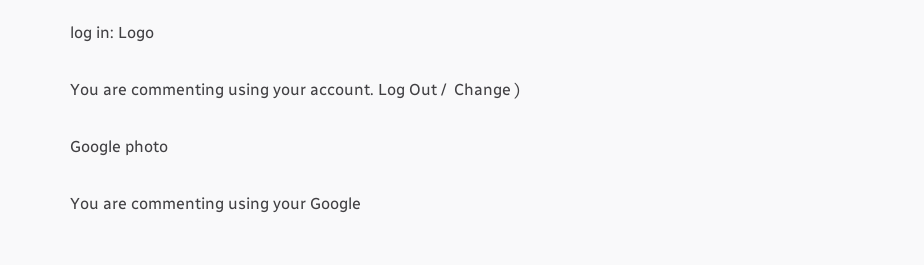log in: Logo

You are commenting using your account. Log Out /  Change )

Google photo

You are commenting using your Google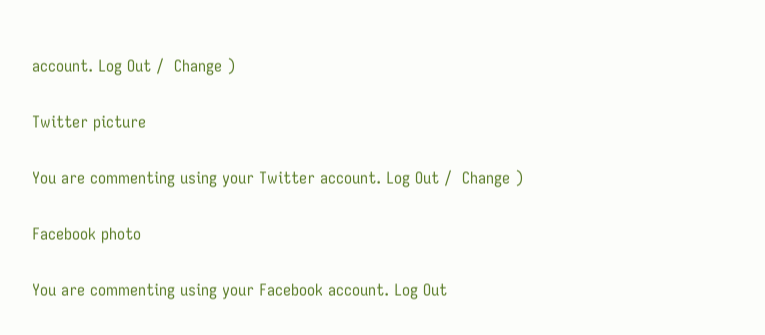account. Log Out /  Change )

Twitter picture

You are commenting using your Twitter account. Log Out /  Change )

Facebook photo

You are commenting using your Facebook account. Log Out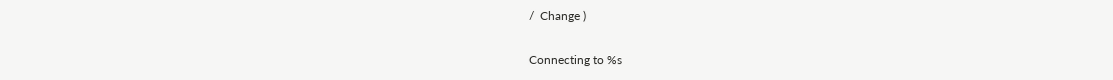/  Change )

Connecting to %s